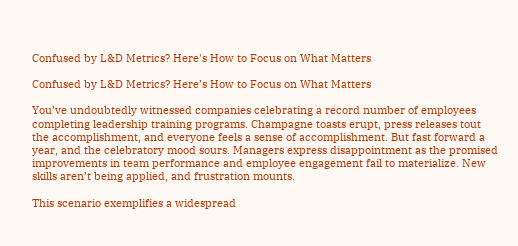Confused by L&D Metrics? Here's How to Focus on What Matters

Confused by L&D Metrics? Here’s How to Focus on What Matters

You’ve undoubtedly witnessed companies celebrating a record number of employees completing leadership training programs. Champagne toasts erupt, press releases tout the accomplishment, and everyone feels a sense of accomplishment. But fast forward a year, and the celebratory mood sours. Managers express disappointment as the promised improvements in team performance and employee engagement fail to materialize. New skills aren’t being applied, and frustration mounts.

This scenario exemplifies a widespread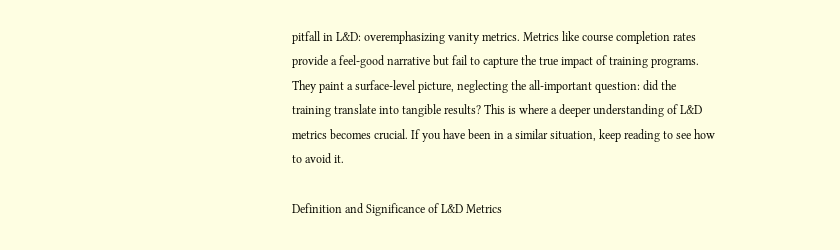pitfall in L&D: overemphasizing vanity metrics. Metrics like course completion rates provide a feel-good narrative but fail to capture the true impact of training programs. They paint a surface-level picture, neglecting the all-important question: did the training translate into tangible results? This is where a deeper understanding of L&D metrics becomes crucial. If you have been in a similar situation, keep reading to see how to avoid it.

Definition and Significance of L&D Metrics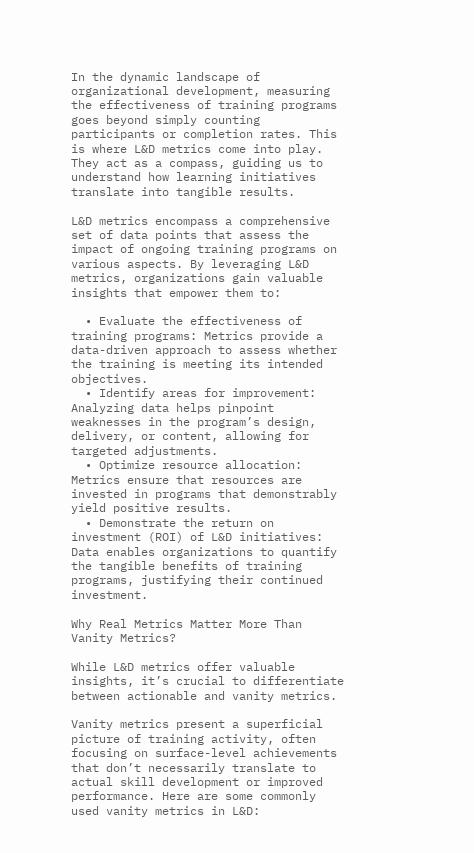In the dynamic landscape of organizational development, measuring the effectiveness of training programs goes beyond simply counting participants or completion rates. This is where L&D metrics come into play. They act as a compass, guiding us to understand how learning initiatives translate into tangible results.

L&D metrics encompass a comprehensive set of data points that assess the impact of ongoing training programs on various aspects. By leveraging L&D metrics, organizations gain valuable insights that empower them to:

  • Evaluate the effectiveness of training programs: Metrics provide a data-driven approach to assess whether the training is meeting its intended objectives.
  • Identify areas for improvement: Analyzing data helps pinpoint weaknesses in the program’s design, delivery, or content, allowing for targeted adjustments.
  • Optimize resource allocation: Metrics ensure that resources are invested in programs that demonstrably yield positive results.
  • Demonstrate the return on investment (ROI) of L&D initiatives: Data enables organizations to quantify the tangible benefits of training programs, justifying their continued investment.

Why Real Metrics Matter More Than Vanity Metrics?

While L&D metrics offer valuable insights, it’s crucial to differentiate between actionable and vanity metrics.

Vanity metrics present a superficial picture of training activity, often focusing on surface-level achievements that don’t necessarily translate to actual skill development or improved performance. Here are some commonly used vanity metrics in L&D: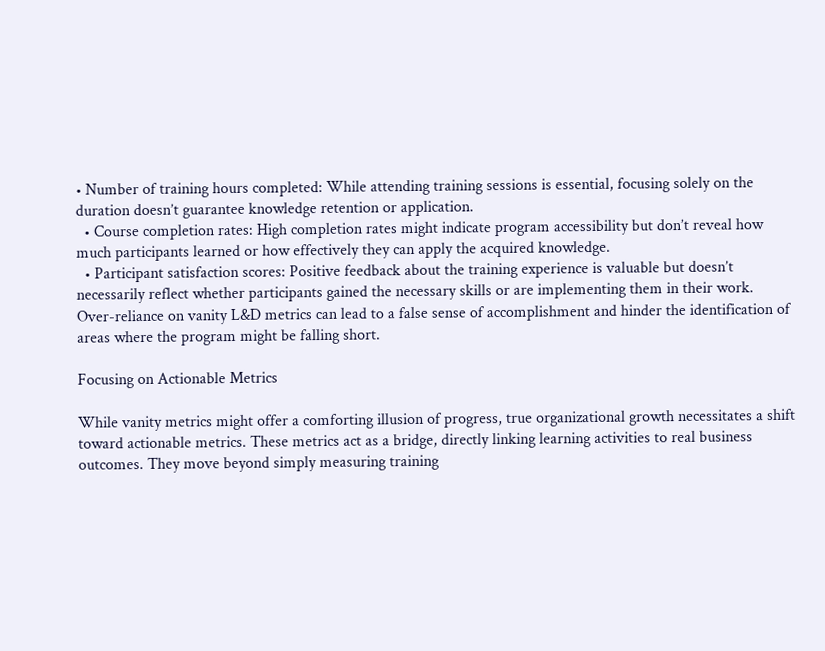• Number of training hours completed: While attending training sessions is essential, focusing solely on the duration doesn’t guarantee knowledge retention or application.
  • Course completion rates: High completion rates might indicate program accessibility but don’t reveal how much participants learned or how effectively they can apply the acquired knowledge.
  • Participant satisfaction scores: Positive feedback about the training experience is valuable but doesn’t necessarily reflect whether participants gained the necessary skills or are implementing them in their work.
Over-reliance on vanity L&D metrics can lead to a false sense of accomplishment and hinder the identification of areas where the program might be falling short.

Focusing on Actionable Metrics

While vanity metrics might offer a comforting illusion of progress, true organizational growth necessitates a shift toward actionable metrics. These metrics act as a bridge, directly linking learning activities to real business outcomes. They move beyond simply measuring training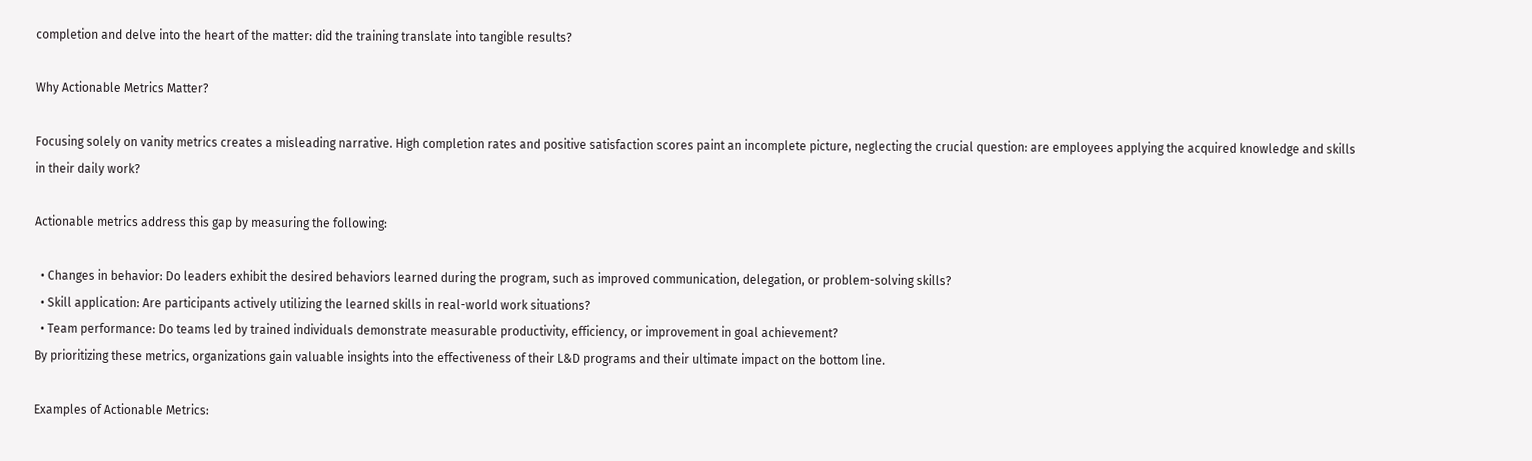completion and delve into the heart of the matter: did the training translate into tangible results?

Why Actionable Metrics Matter?

Focusing solely on vanity metrics creates a misleading narrative. High completion rates and positive satisfaction scores paint an incomplete picture, neglecting the crucial question: are employees applying the acquired knowledge and skills in their daily work?

Actionable metrics address this gap by measuring the following:

  • Changes in behavior: Do leaders exhibit the desired behaviors learned during the program, such as improved communication, delegation, or problem-solving skills?
  • Skill application: Are participants actively utilizing the learned skills in real-world work situations?
  • Team performance: Do teams led by trained individuals demonstrate measurable productivity, efficiency, or improvement in goal achievement?
By prioritizing these metrics, organizations gain valuable insights into the effectiveness of their L&D programs and their ultimate impact on the bottom line.

Examples of Actionable Metrics: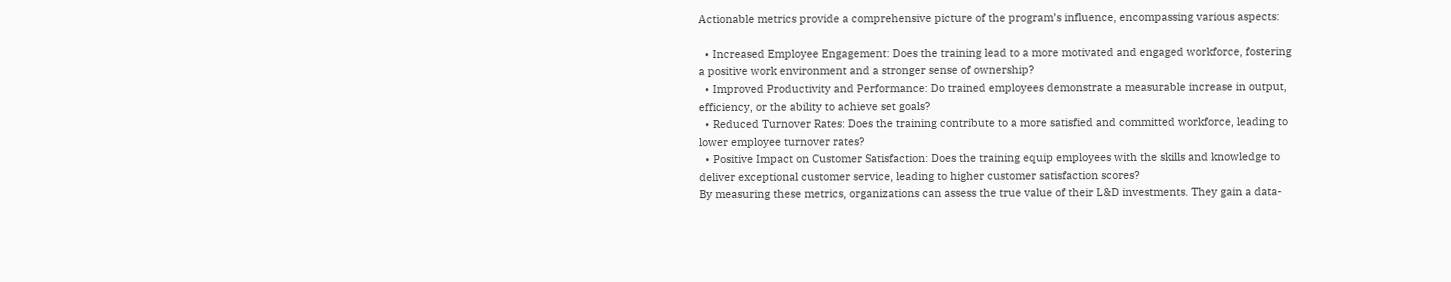Actionable metrics provide a comprehensive picture of the program’s influence, encompassing various aspects:

  • Increased Employee Engagement: Does the training lead to a more motivated and engaged workforce, fostering a positive work environment and a stronger sense of ownership?
  • Improved Productivity and Performance: Do trained employees demonstrate a measurable increase in output, efficiency, or the ability to achieve set goals?
  • Reduced Turnover Rates: Does the training contribute to a more satisfied and committed workforce, leading to lower employee turnover rates?
  • Positive Impact on Customer Satisfaction: Does the training equip employees with the skills and knowledge to deliver exceptional customer service, leading to higher customer satisfaction scores?
By measuring these metrics, organizations can assess the true value of their L&D investments. They gain a data-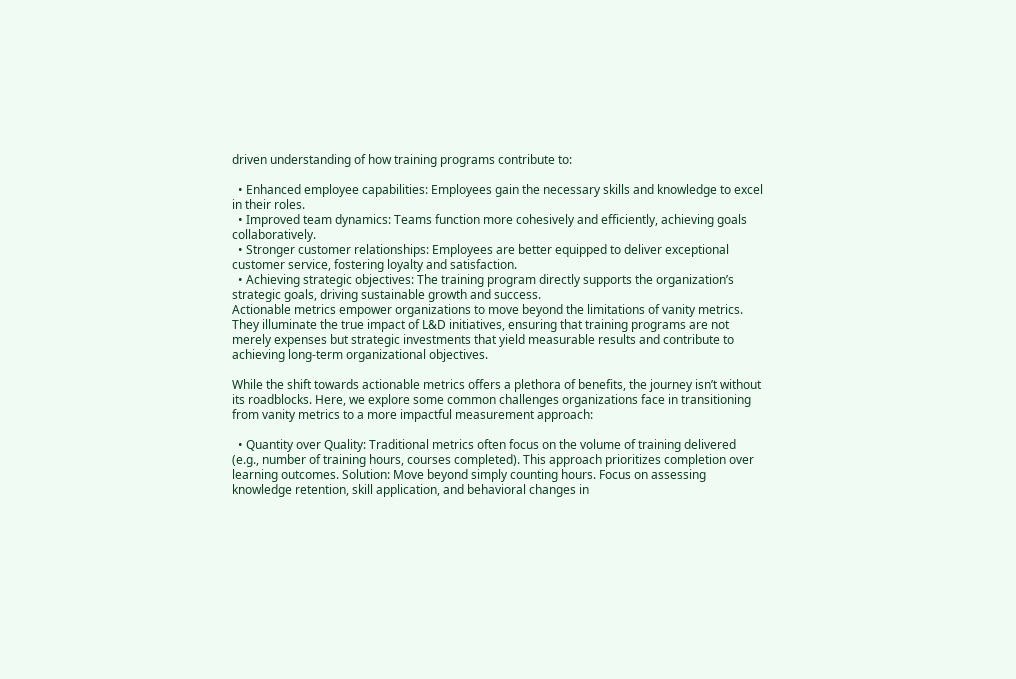driven understanding of how training programs contribute to:

  • Enhanced employee capabilities: Employees gain the necessary skills and knowledge to excel in their roles.
  • Improved team dynamics: Teams function more cohesively and efficiently, achieving goals collaboratively.
  • Stronger customer relationships: Employees are better equipped to deliver exceptional customer service, fostering loyalty and satisfaction.
  • Achieving strategic objectives: The training program directly supports the organization’s strategic goals, driving sustainable growth and success.
Actionable metrics empower organizations to move beyond the limitations of vanity metrics. They illuminate the true impact of L&D initiatives, ensuring that training programs are not merely expenses but strategic investments that yield measurable results and contribute to achieving long-term organizational objectives.

While the shift towards actionable metrics offers a plethora of benefits, the journey isn’t without its roadblocks. Here, we explore some common challenges organizations face in transitioning from vanity metrics to a more impactful measurement approach:

  • Quantity over Quality: Traditional metrics often focus on the volume of training delivered (e.g., number of training hours, courses completed). This approach prioritizes completion over learning outcomes. Solution: Move beyond simply counting hours. Focus on assessing knowledge retention, skill application, and behavioral changes in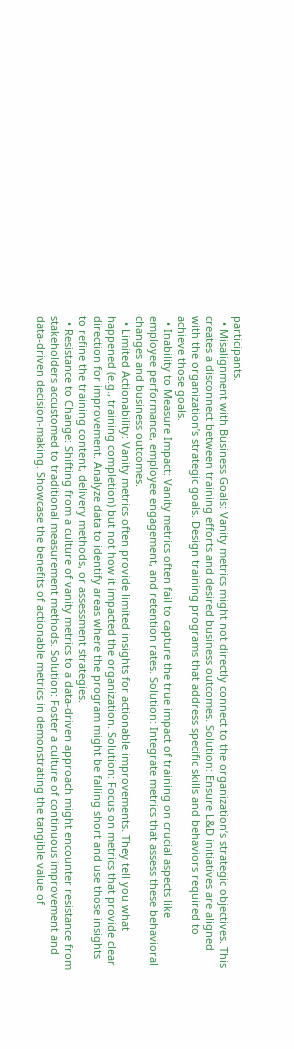participants.
  • Misalignment with Business Goals: Vanity metrics might not directly connect to the organization’s strategic objectives. This creates a disconnect between training efforts and desired business outcomes. Solution: Ensure L&D initiatives are aligned with the organization’s strategic goals. Design training programs that address specific skills and behaviors required to achieve those goals.
  • Inability to Measure Impact: Vanity metrics often fail to capture the true impact of training on crucial aspects like employee performance, employee engagement, and retention rates. Solution: Integrate metrics that assess these behavioral changes and business outcomes.
  • Limited Actionability: Vanity metrics often provide limited insights for actionable improvements. They tell you what happened (e.g., training completion) but not how it impacted the organization. Solution: Focus on metrics that provide clear direction for improvement. Analyze data to identify areas where the program might be falling short and use those insights to refine the training content, delivery methods, or assessment strategies.
  • Resistance to Change: Shifting from a culture of vanity metrics to a data-driven approach might encounter resistance from stakeholders accustomed to traditional measurement methods. Solution: Foster a culture of continuous improvement and data-driven decision-making. Showcase the benefits of actionable metrics in demonstrating the tangible value of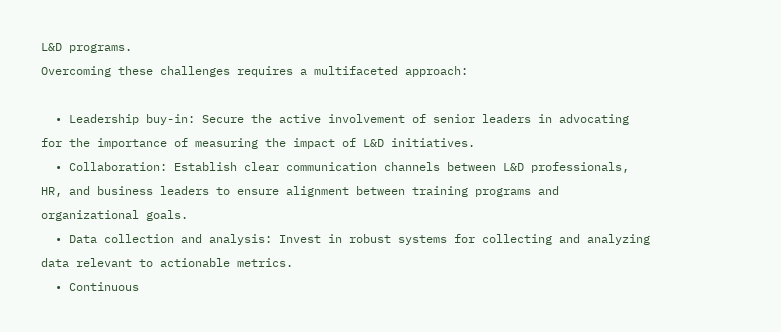L&D programs.
Overcoming these challenges requires a multifaceted approach:

  • Leadership buy-in: Secure the active involvement of senior leaders in advocating for the importance of measuring the impact of L&D initiatives.
  • Collaboration: Establish clear communication channels between L&D professionals, HR, and business leaders to ensure alignment between training programs and organizational goals.
  • Data collection and analysis: Invest in robust systems for collecting and analyzing data relevant to actionable metrics.
  • Continuous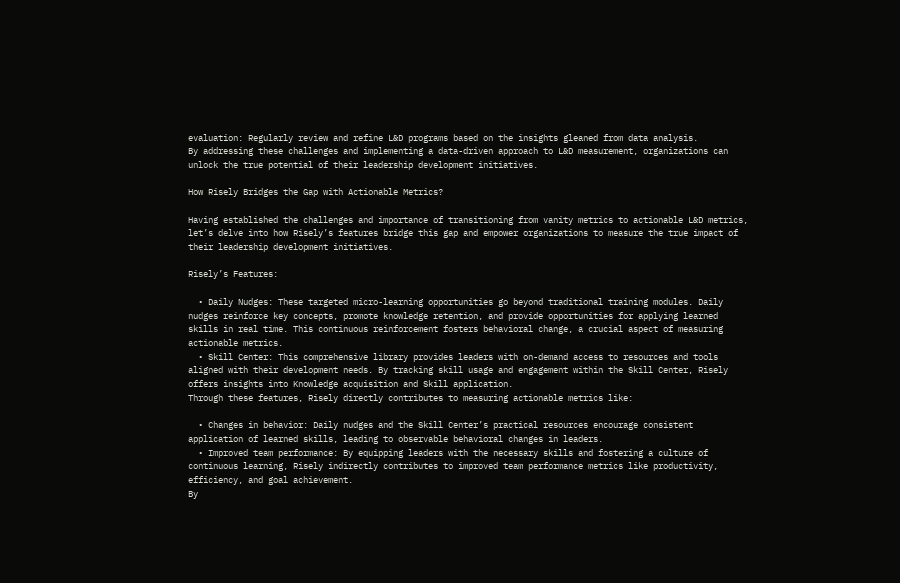evaluation: Regularly review and refine L&D programs based on the insights gleaned from data analysis.
By addressing these challenges and implementing a data-driven approach to L&D measurement, organizations can unlock the true potential of their leadership development initiatives.

How Risely Bridges the Gap with Actionable Metrics?

Having established the challenges and importance of transitioning from vanity metrics to actionable L&D metrics, let’s delve into how Risely’s features bridge this gap and empower organizations to measure the true impact of their leadership development initiatives.

Risely’s Features:

  • Daily Nudges: These targeted micro-learning opportunities go beyond traditional training modules. Daily nudges reinforce key concepts, promote knowledge retention, and provide opportunities for applying learned skills in real time. This continuous reinforcement fosters behavioral change, a crucial aspect of measuring actionable metrics.
  • Skill Center: This comprehensive library provides leaders with on-demand access to resources and tools aligned with their development needs. By tracking skill usage and engagement within the Skill Center, Risely offers insights into Knowledge acquisition and Skill application.
Through these features, Risely directly contributes to measuring actionable metrics like:

  • Changes in behavior: Daily nudges and the Skill Center’s practical resources encourage consistent application of learned skills, leading to observable behavioral changes in leaders.
  • Improved team performance: By equipping leaders with the necessary skills and fostering a culture of continuous learning, Risely indirectly contributes to improved team performance metrics like productivity, efficiency, and goal achievement.
By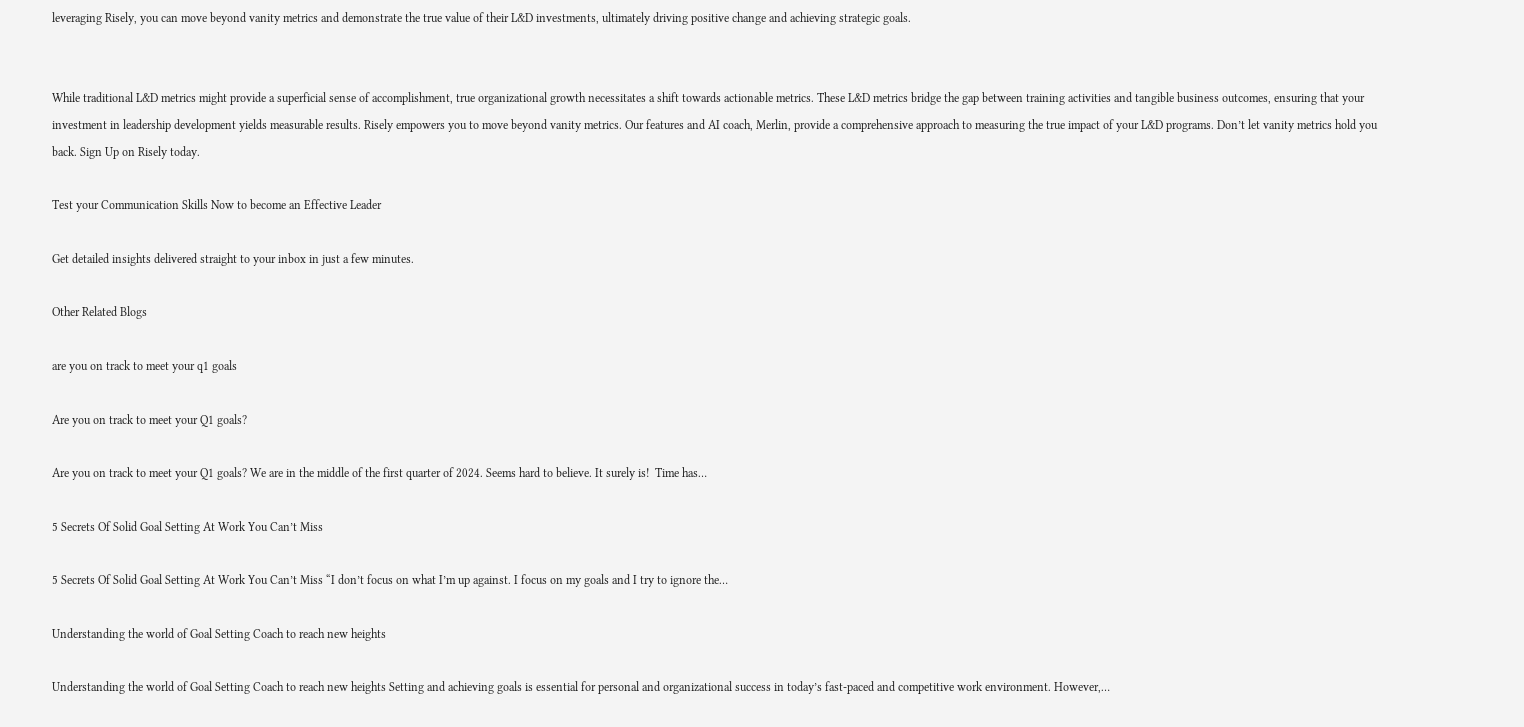leveraging Risely, you can move beyond vanity metrics and demonstrate the true value of their L&D investments, ultimately driving positive change and achieving strategic goals.


While traditional L&D metrics might provide a superficial sense of accomplishment, true organizational growth necessitates a shift towards actionable metrics. These L&D metrics bridge the gap between training activities and tangible business outcomes, ensuring that your investment in leadership development yields measurable results. Risely empowers you to move beyond vanity metrics. Our features and AI coach, Merlin, provide a comprehensive approach to measuring the true impact of your L&D programs. Don’t let vanity metrics hold you back. Sign Up on Risely today.

Test your Communication Skills Now to become an Effective Leader

Get detailed insights delivered straight to your inbox in just a few minutes.

Other Related Blogs

are you on track to meet your q1 goals

Are you on track to meet your Q1 goals?

Are you on track to meet your Q1 goals? We are in the middle of the first quarter of 2024. Seems hard to believe. It surely is!  Time has…

5 Secrets Of Solid Goal Setting At Work You Can’t Miss

5 Secrets Of Solid Goal Setting At Work You Can’t Miss “I don’t focus on what I’m up against. I focus on my goals and I try to ignore the…

Understanding the world of Goal Setting Coach to reach new heights

Understanding the world of Goal Setting Coach to reach new heights Setting and achieving goals is essential for personal and organizational success in today’s fast-paced and competitive work environment. However,…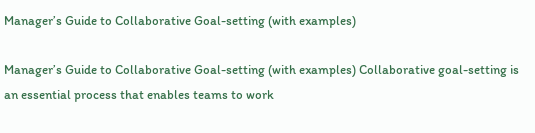Manager’s Guide to Collaborative Goal-setting (with examples)

Manager’s Guide to Collaborative Goal-setting (with examples) Collaborative goal-setting is an essential process that enables teams to work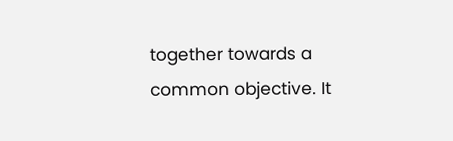together towards a common objective. It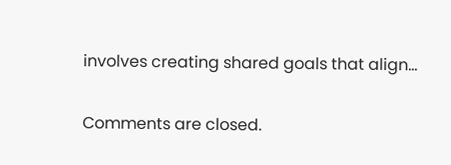involves creating shared goals that align…

Comments are closed.